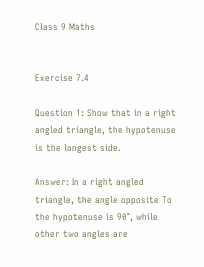Class 9 Maths


Exercise 7.4

Question 1: Show that in a right angled triangle, the hypotenuse is the longest side.

Answer: In a right angled triangle, the angle opposite To the hypotenuse is 90°, while other two angles are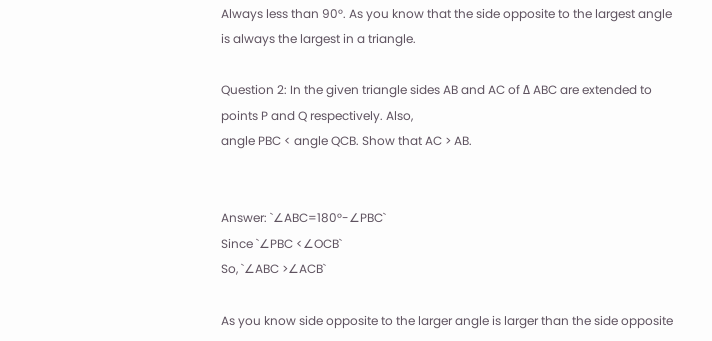Always less than 90°. As you know that the side opposite to the largest angle is always the largest in a triangle.

Question 2: In the given triangle sides AB and AC of Δ ABC are extended to points P and Q respectively. Also,
angle PBC < angle QCB. Show that AC > AB.


Answer: `∠ABC=180°-∠PBC`
Since `∠PBC <∠OCB`
So, `∠ABC >∠ACB`

As you know side opposite to the larger angle is larger than the side opposite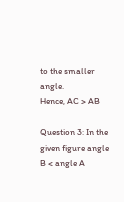to the smaller angle.
Hence, AC > AB

Question 3: In the given figure angle B < angle A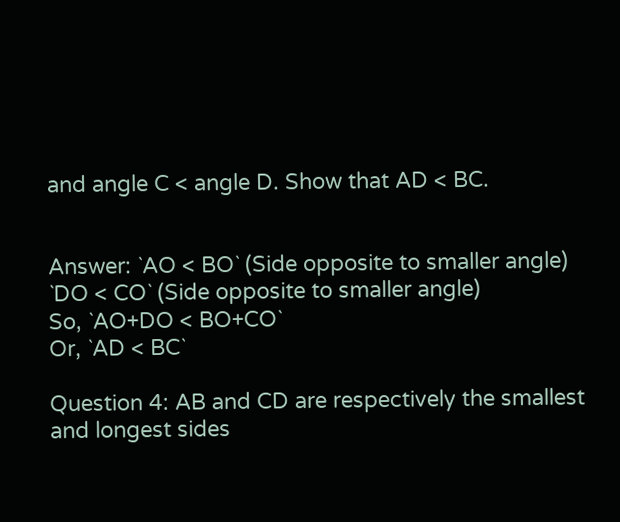and angle C < angle D. Show that AD < BC.


Answer: `AO < BO` (Side opposite to smaller angle)
`DO < CO` (Side opposite to smaller angle)
So, `AO+DO < BO+CO`
Or, `AD < BC`

Question 4: AB and CD are respectively the smallest and longest sides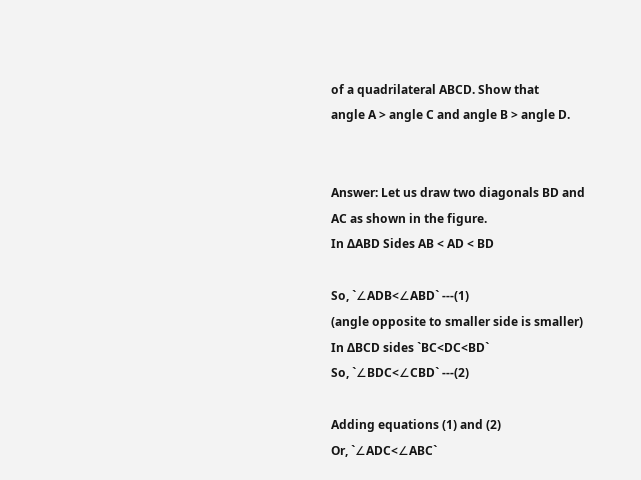of a quadrilateral ABCD. Show that
angle A > angle C and angle B > angle D.


Answer: Let us draw two diagonals BD and AC as shown in the figure.
In ΔABD Sides AB < AD < BD

So, `∠ADB<∠ABD` ---(1)
(angle opposite to smaller side is smaller)
In ΔBCD sides `BC<DC<BD`
So, `∠BDC<∠CBD` ---(2)

Adding equations (1) and (2)
Or, `∠ADC<∠ABC`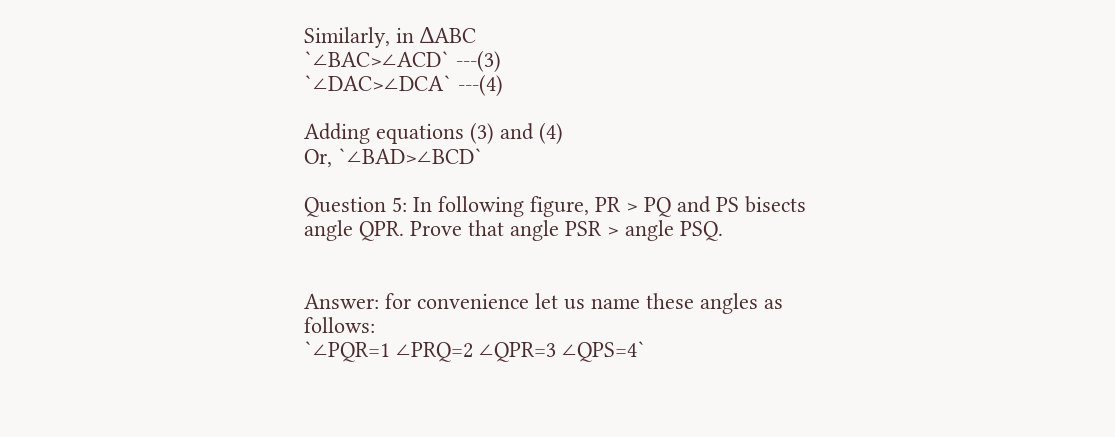Similarly, in ΔABC
`∠BAC>∠ACD` ---(3)
`∠DAC>∠DCA` ---(4)

Adding equations (3) and (4)
Or, `∠BAD>∠BCD`

Question 5: In following figure, PR > PQ and PS bisects angle QPR. Prove that angle PSR > angle PSQ.


Answer: for convenience let us name these angles as follows:
`∠PQR=1 ∠PRQ=2 ∠QPR=3 ∠QPS=4`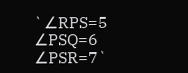`∠RPS=5 ∠PSQ=6 ∠PSR=7`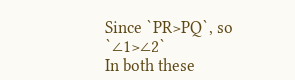Since `PR>PQ`, so `∠1>∠2`
In both these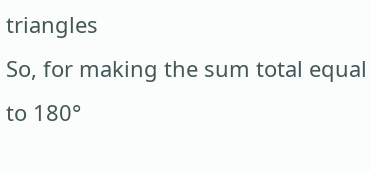triangles
So, for making the sum total equal to 180°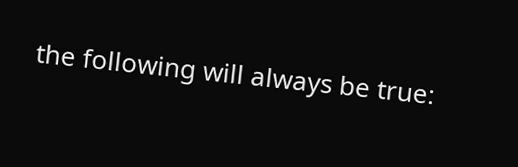the following will always be true: